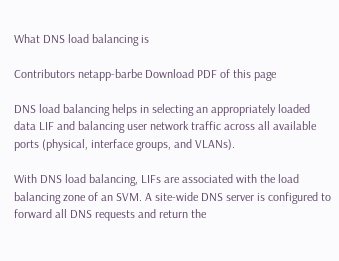What DNS load balancing is

Contributors netapp-barbe Download PDF of this page

DNS load balancing helps in selecting an appropriately loaded data LIF and balancing user network traffic across all available ports (physical, interface groups, and VLANs).

With DNS load balancing, LIFs are associated with the load balancing zone of an SVM. A site-wide DNS server is configured to forward all DNS requests and return the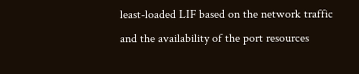least-loaded LIF based on the network traffic and the availability of the port resources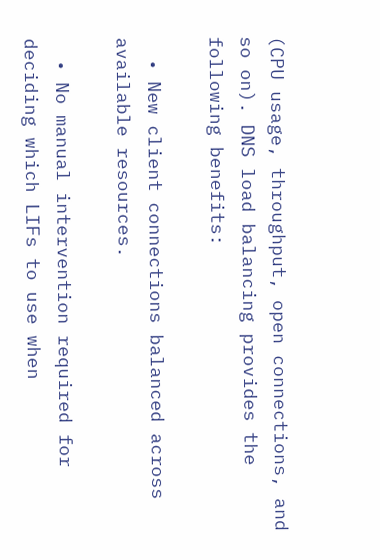(CPU usage, throughput, open connections, and so on). DNS load balancing provides the following benefits:

  • New client connections balanced across available resources.

  • No manual intervention required for deciding which LIFs to use when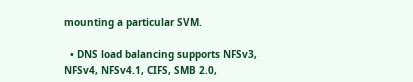mounting a particular SVM.

  • DNS load balancing supports NFSv3, NFSv4, NFSv4.1, CIFS, SMB 2.0,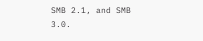SMB 2.1, and SMB 3.0.